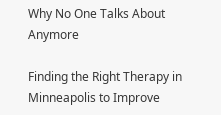Why No One Talks About Anymore

Finding the Right Therapy in Minneapolis to Improve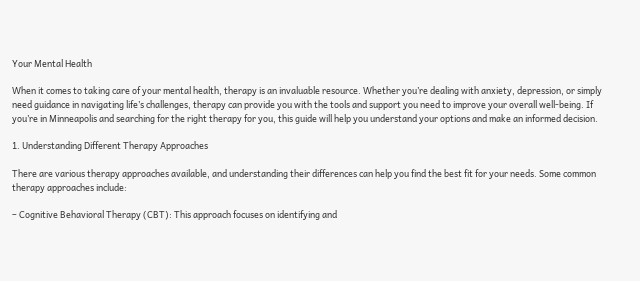Your Mental Health

When it comes to taking care of your mental health, therapy is an invaluable resource. Whether you’re dealing with anxiety, depression, or simply need guidance in navigating life’s challenges, therapy can provide you with the tools and support you need to improve your overall well-being. If you’re in Minneapolis and searching for the right therapy for you, this guide will help you understand your options and make an informed decision.

1. Understanding Different Therapy Approaches

There are various therapy approaches available, and understanding their differences can help you find the best fit for your needs. Some common therapy approaches include:

– Cognitive Behavioral Therapy (CBT): This approach focuses on identifying and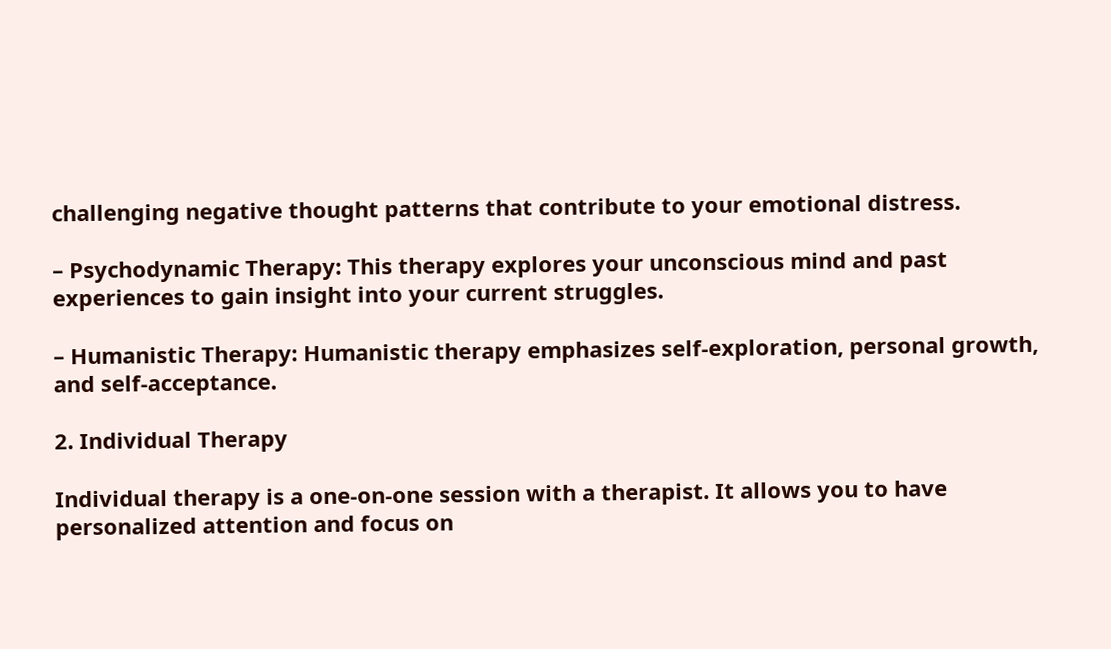challenging negative thought patterns that contribute to your emotional distress.

– Psychodynamic Therapy: This therapy explores your unconscious mind and past experiences to gain insight into your current struggles.

– Humanistic Therapy: Humanistic therapy emphasizes self-exploration, personal growth, and self-acceptance.

2. Individual Therapy

Individual therapy is a one-on-one session with a therapist. It allows you to have personalized attention and focus on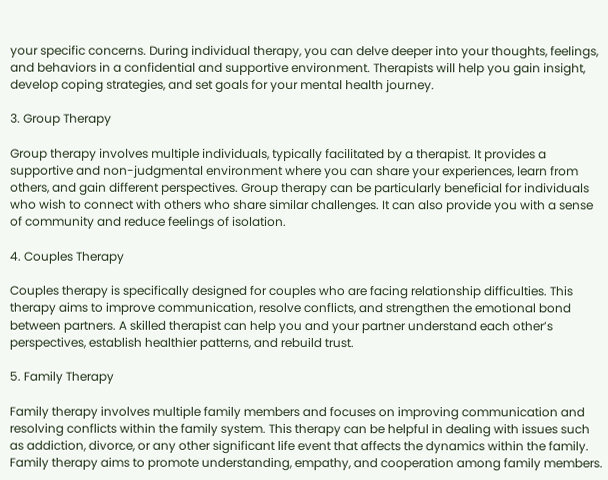your specific concerns. During individual therapy, you can delve deeper into your thoughts, feelings, and behaviors in a confidential and supportive environment. Therapists will help you gain insight, develop coping strategies, and set goals for your mental health journey.

3. Group Therapy

Group therapy involves multiple individuals, typically facilitated by a therapist. It provides a supportive and non-judgmental environment where you can share your experiences, learn from others, and gain different perspectives. Group therapy can be particularly beneficial for individuals who wish to connect with others who share similar challenges. It can also provide you with a sense of community and reduce feelings of isolation.

4. Couples Therapy

Couples therapy is specifically designed for couples who are facing relationship difficulties. This therapy aims to improve communication, resolve conflicts, and strengthen the emotional bond between partners. A skilled therapist can help you and your partner understand each other’s perspectives, establish healthier patterns, and rebuild trust.

5. Family Therapy

Family therapy involves multiple family members and focuses on improving communication and resolving conflicts within the family system. This therapy can be helpful in dealing with issues such as addiction, divorce, or any other significant life event that affects the dynamics within the family. Family therapy aims to promote understanding, empathy, and cooperation among family members.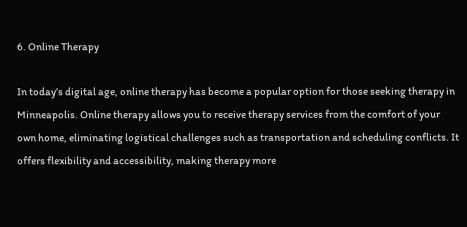6. Online Therapy

In today’s digital age, online therapy has become a popular option for those seeking therapy in Minneapolis. Online therapy allows you to receive therapy services from the comfort of your own home, eliminating logistical challenges such as transportation and scheduling conflicts. It offers flexibility and accessibility, making therapy more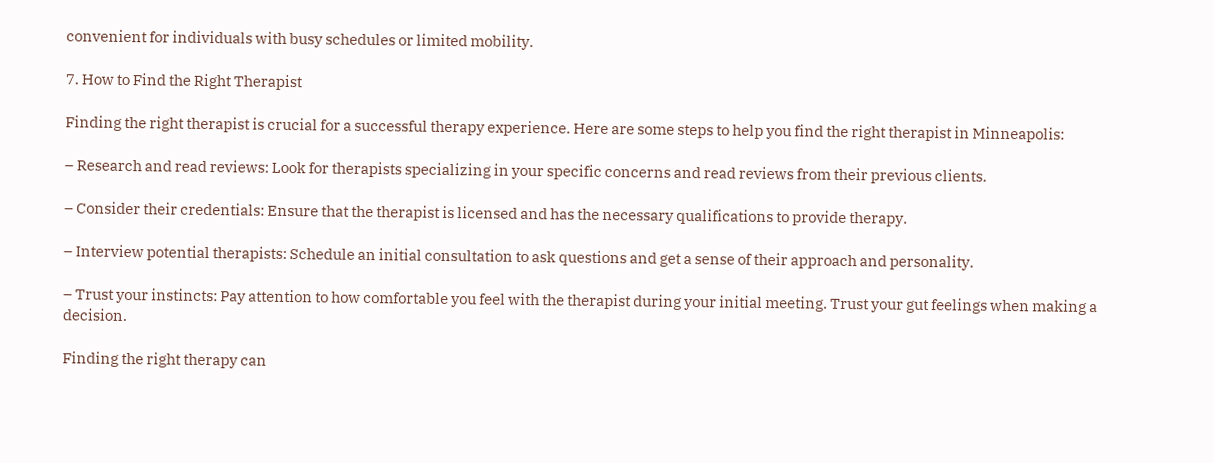convenient for individuals with busy schedules or limited mobility.

7. How to Find the Right Therapist

Finding the right therapist is crucial for a successful therapy experience. Here are some steps to help you find the right therapist in Minneapolis:

– Research and read reviews: Look for therapists specializing in your specific concerns and read reviews from their previous clients.

– Consider their credentials: Ensure that the therapist is licensed and has the necessary qualifications to provide therapy.

– Interview potential therapists: Schedule an initial consultation to ask questions and get a sense of their approach and personality.

– Trust your instincts: Pay attention to how comfortable you feel with the therapist during your initial meeting. Trust your gut feelings when making a decision.

Finding the right therapy can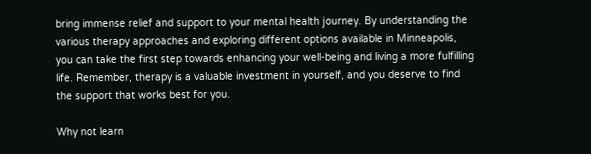bring immense relief and support to your mental health journey. By understanding the various therapy approaches and exploring different options available in Minneapolis, you can take the first step towards enhancing your well-being and living a more fulfilling life. Remember, therapy is a valuable investment in yourself, and you deserve to find the support that works best for you.

Why not learn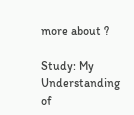more about ?

Study: My Understanding of